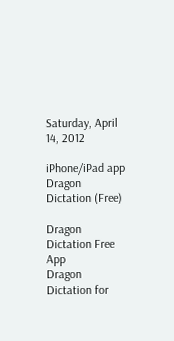Saturday, April 14, 2012

iPhone/iPad app Dragon Dictation (Free)

Dragon Dictation Free App
Dragon Dictation for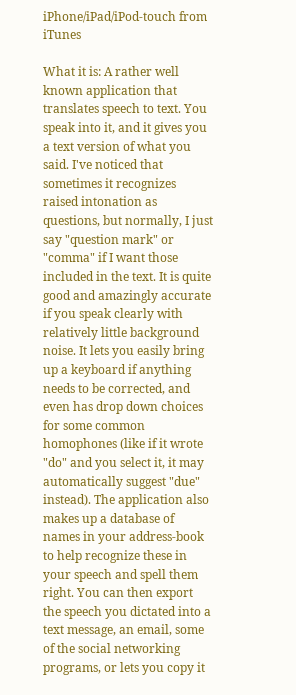iPhone/iPad/iPod-touch from iTunes

What it is: A rather well known application that translates speech to text. You speak into it, and it gives you a text version of what you said. I've noticed that sometimes it recognizes raised intonation as questions, but normally, I just say "question mark" or "comma" if I want those included in the text. It is quite good and amazingly accurate if you speak clearly with relatively little background noise. It lets you easily bring up a keyboard if anything needs to be corrected, and even has drop down choices for some common homophones (like if it wrote "do" and you select it, it may automatically suggest "due" instead). The application also makes up a database of names in your address-book to help recognize these in your speech and spell them right. You can then export the speech you dictated into a text message, an email, some of the social networking programs, or lets you copy it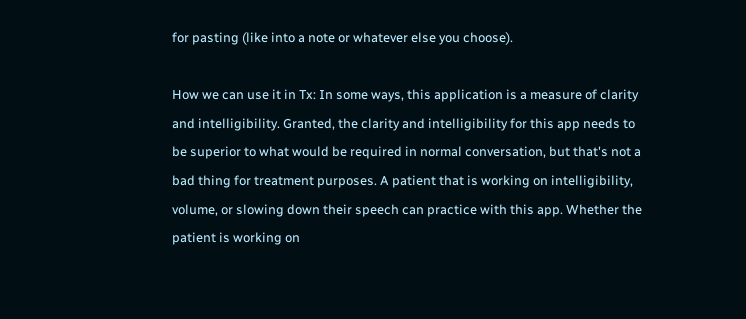for pasting (like into a note or whatever else you choose).

How we can use it in Tx: In some ways, this application is a measure of clarity and intelligibility. Granted, the clarity and intelligibility for this app needs to be superior to what would be required in normal conversation, but that's not a bad thing for treatment purposes. A patient that is working on intelligibility, volume, or slowing down their speech can practice with this app. Whether the patient is working on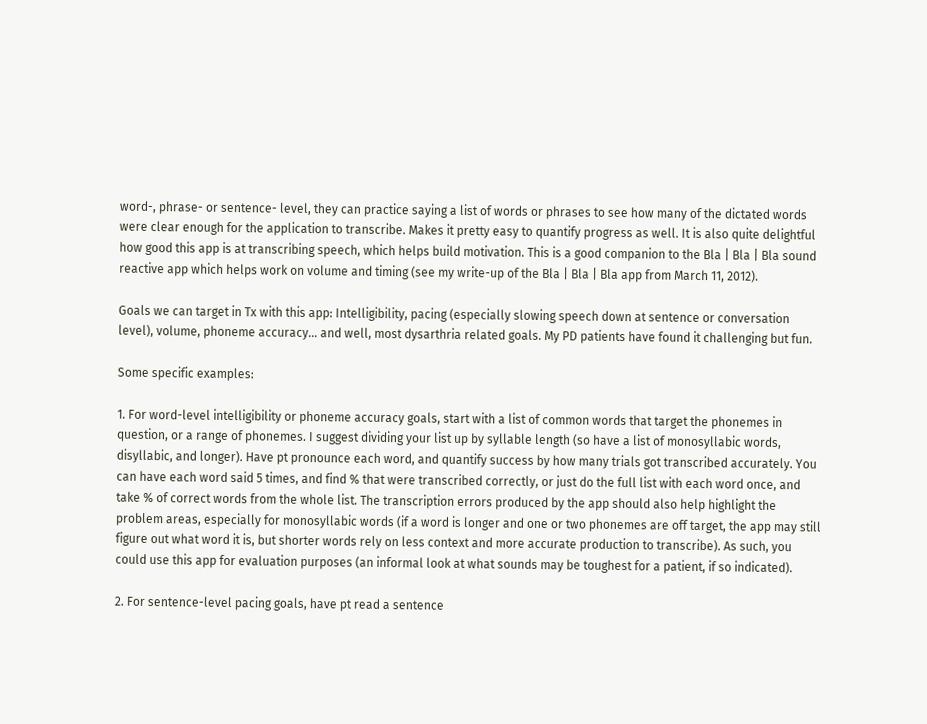word-, phrase- or sentence- level, they can practice saying a list of words or phrases to see how many of the dictated words were clear enough for the application to transcribe. Makes it pretty easy to quantify progress as well. It is also quite delightful how good this app is at transcribing speech, which helps build motivation. This is a good companion to the Bla | Bla | Bla sound reactive app which helps work on volume and timing (see my write-up of the Bla | Bla | Bla app from March 11, 2012).

Goals we can target in Tx with this app: Intelligibility, pacing (especially slowing speech down at sentence or conversation level), volume, phoneme accuracy... and well, most dysarthria related goals. My PD patients have found it challenging but fun.

Some specific examples:

1. For word-level intelligibility or phoneme accuracy goals, start with a list of common words that target the phonemes in question, or a range of phonemes. I suggest dividing your list up by syllable length (so have a list of monosyllabic words, disyllabic, and longer). Have pt pronounce each word, and quantify success by how many trials got transcribed accurately. You can have each word said 5 times, and find % that were transcribed correctly, or just do the full list with each word once, and take % of correct words from the whole list. The transcription errors produced by the app should also help highlight the problem areas, especially for monosyllabic words (if a word is longer and one or two phonemes are off target, the app may still figure out what word it is, but shorter words rely on less context and more accurate production to transcribe). As such, you could use this app for evaluation purposes (an informal look at what sounds may be toughest for a patient, if so indicated).

2. For sentence-level pacing goals, have pt read a sentence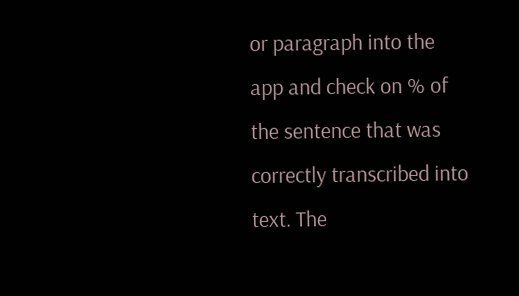or paragraph into the app and check on % of the sentence that was correctly transcribed into text. The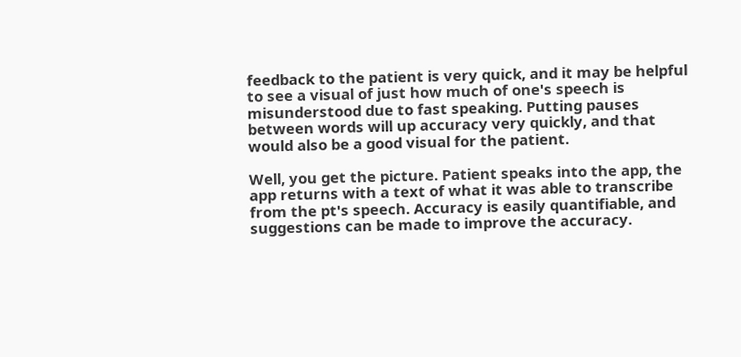feedback to the patient is very quick, and it may be helpful to see a visual of just how much of one's speech is misunderstood due to fast speaking. Putting pauses between words will up accuracy very quickly, and that would also be a good visual for the patient.

Well, you get the picture. Patient speaks into the app, the app returns with a text of what it was able to transcribe from the pt's speech. Accuracy is easily quantifiable, and suggestions can be made to improve the accuracy.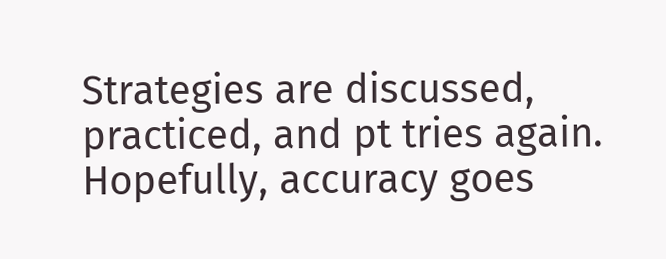Strategies are discussed, practiced, and pt tries again. Hopefully, accuracy goes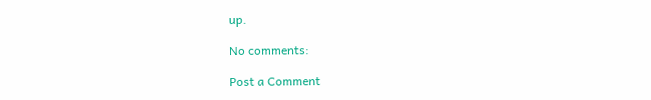up.

No comments:

Post a Comment